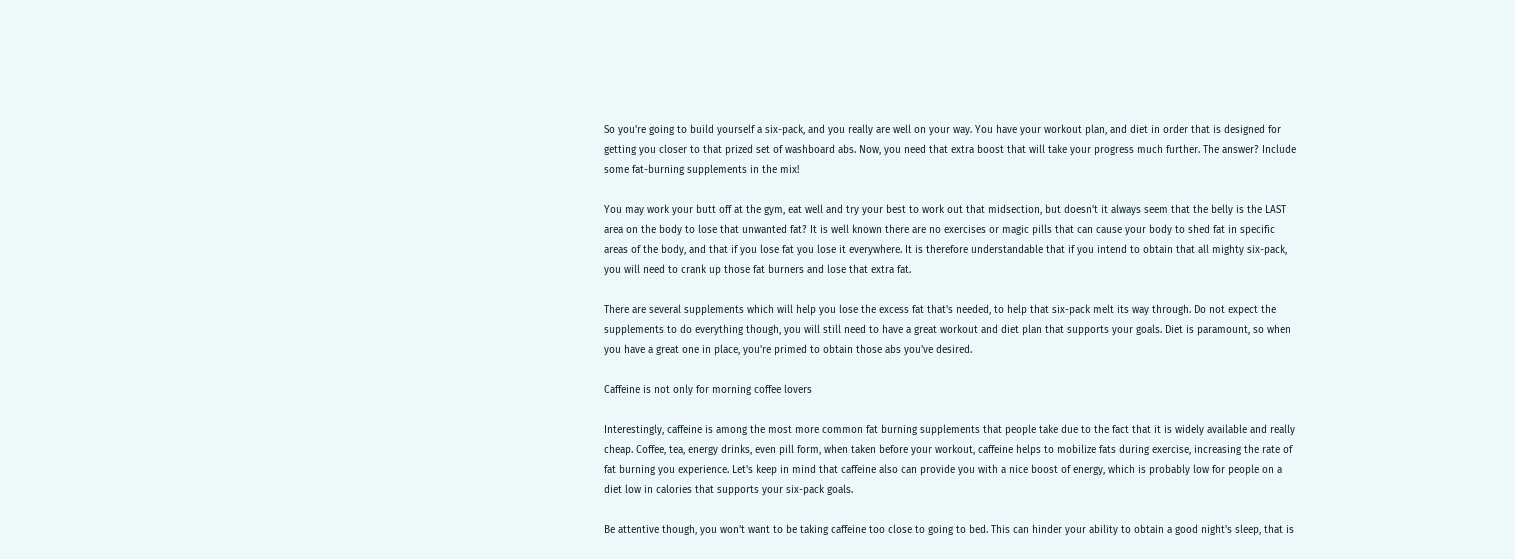So you're going to build yourself a six-pack, and you really are well on your way. You have your workout plan, and diet in order that is designed for getting you closer to that prized set of washboard abs. Now, you need that extra boost that will take your progress much further. The answer? Include some fat-burning supplements in the mix!

You may work your butt off at the gym, eat well and try your best to work out that midsection, but doesn't it always seem that the belly is the LAST area on the body to lose that unwanted fat? It is well known there are no exercises or magic pills that can cause your body to shed fat in specific areas of the body, and that if you lose fat you lose it everywhere. It is therefore understandable that if you intend to obtain that all mighty six-pack, you will need to crank up those fat burners and lose that extra fat.

There are several supplements which will help you lose the excess fat that's needed, to help that six-pack melt its way through. Do not expect the supplements to do everything though, you will still need to have a great workout and diet plan that supports your goals. Diet is paramount, so when you have a great one in place, you're primed to obtain those abs you've desired.

Caffeine is not only for morning coffee lovers

Interestingly, caffeine is among the most more common fat burning supplements that people take due to the fact that it is widely available and really cheap. Coffee, tea, energy drinks, even pill form, when taken before your workout, caffeine helps to mobilize fats during exercise, increasing the rate of fat burning you experience. Let's keep in mind that caffeine also can provide you with a nice boost of energy, which is probably low for people on a diet low in calories that supports your six-pack goals.

Be attentive though, you won't want to be taking caffeine too close to going to bed. This can hinder your ability to obtain a good night's sleep, that is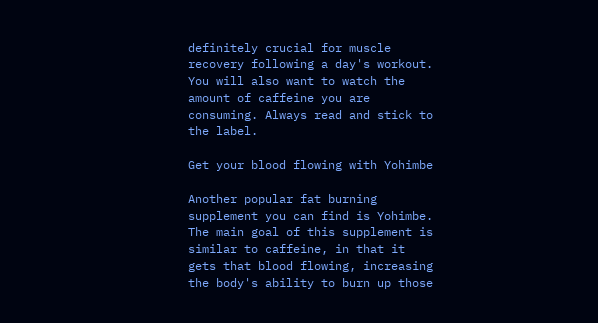definitely crucial for muscle recovery following a day's workout. You will also want to watch the amount of caffeine you are consuming. Always read and stick to the label.

Get your blood flowing with Yohimbe

Another popular fat burning supplement you can find is Yohimbe. The main goal of this supplement is similar to caffeine, in that it gets that blood flowing, increasing the body's ability to burn up those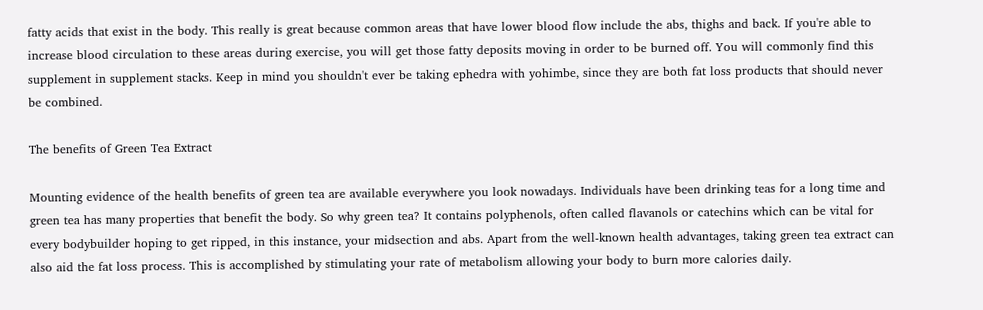fatty acids that exist in the body. This really is great because common areas that have lower blood flow include the abs, thighs and back. If you're able to increase blood circulation to these areas during exercise, you will get those fatty deposits moving in order to be burned off. You will commonly find this supplement in supplement stacks. Keep in mind you shouldn't ever be taking ephedra with yohimbe, since they are both fat loss products that should never be combined.

The benefits of Green Tea Extract

Mounting evidence of the health benefits of green tea are available everywhere you look nowadays. Individuals have been drinking teas for a long time and green tea has many properties that benefit the body. So why green tea? It contains polyphenols, often called flavanols or catechins which can be vital for every bodybuilder hoping to get ripped, in this instance, your midsection and abs. Apart from the well-known health advantages, taking green tea extract can also aid the fat loss process. This is accomplished by stimulating your rate of metabolism allowing your body to burn more calories daily.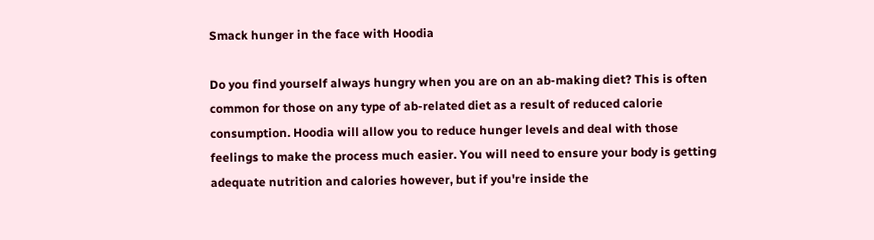Smack hunger in the face with Hoodia

Do you find yourself always hungry when you are on an ab-making diet? This is often common for those on any type of ab-related diet as a result of reduced calorie consumption. Hoodia will allow you to reduce hunger levels and deal with those feelings to make the process much easier. You will need to ensure your body is getting adequate nutrition and calories however, but if you're inside the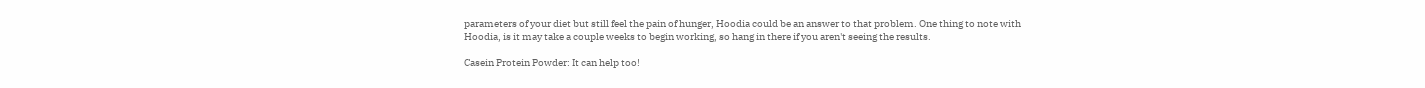parameters of your diet but still feel the pain of hunger, Hoodia could be an answer to that problem. One thing to note with Hoodia, is it may take a couple weeks to begin working, so hang in there if you aren't seeing the results.

Casein Protein Powder: It can help too!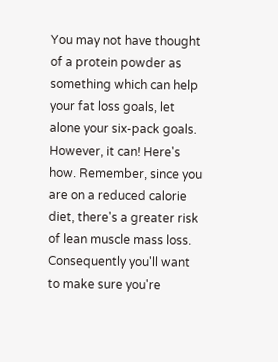You may not have thought of a protein powder as something which can help your fat loss goals, let alone your six-pack goals. However, it can! Here's how. Remember, since you are on a reduced calorie diet, there's a greater risk of lean muscle mass loss. Consequently you'll want to make sure you're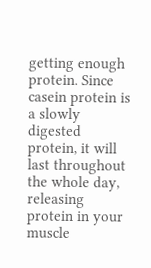getting enough protein. Since casein protein is a slowly digested protein, it will last throughout the whole day, releasing protein in your muscle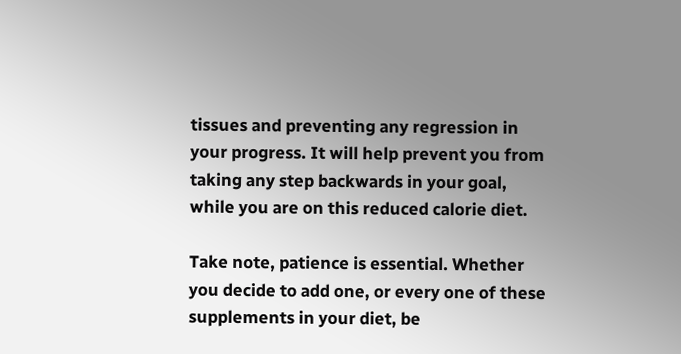tissues and preventing any regression in your progress. It will help prevent you from taking any step backwards in your goal, while you are on this reduced calorie diet.

Take note, patience is essential. Whether you decide to add one, or every one of these supplements in your diet, be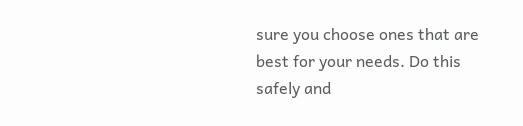sure you choose ones that are best for your needs. Do this safely and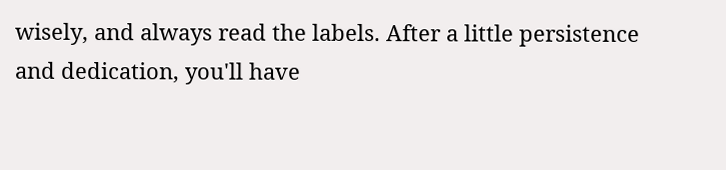wisely, and always read the labels. After a little persistence and dedication, you'll have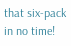that six-pack in no time!